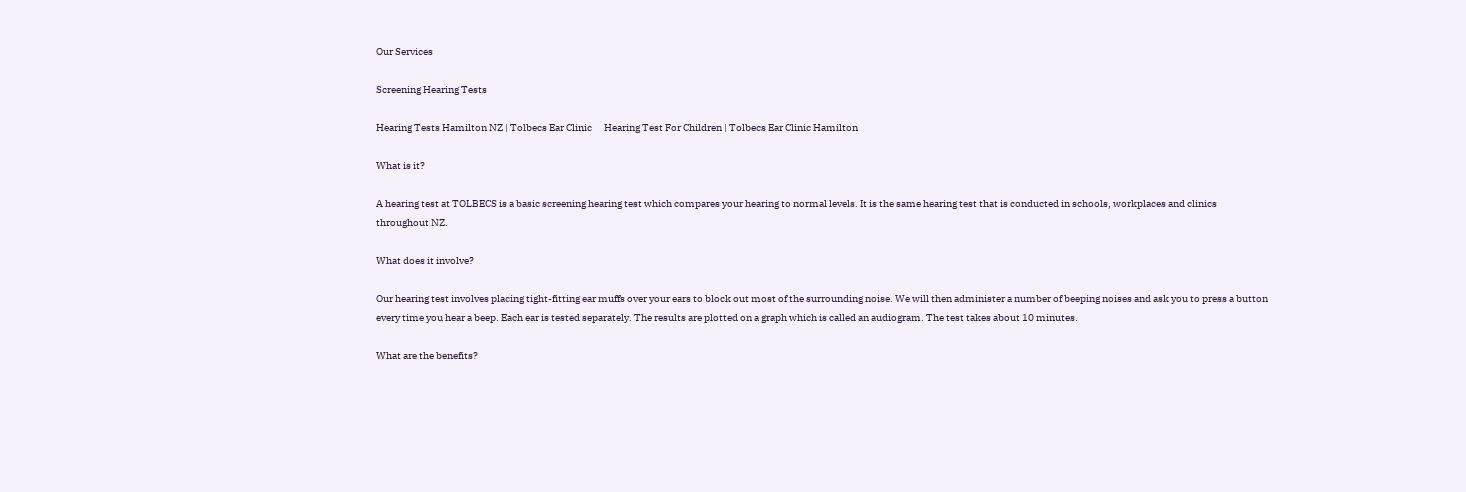Our Services

Screening Hearing Tests

Hearing Tests Hamilton NZ | Tolbecs Ear Clinic      Hearing Test For Children | Tolbecs Ear Clinic Hamilton

What is it?

A hearing test at TOLBECS is a basic screening hearing test which compares your hearing to normal levels. It is the same hearing test that is conducted in schools, workplaces and clinics throughout NZ.

What does it involve?

Our hearing test involves placing tight-fitting ear muffs over your ears to block out most of the surrounding noise. We will then administer a number of beeping noises and ask you to press a button every time you hear a beep. Each ear is tested separately. The results are plotted on a graph which is called an audiogram. The test takes about 10 minutes.

What are the benefits?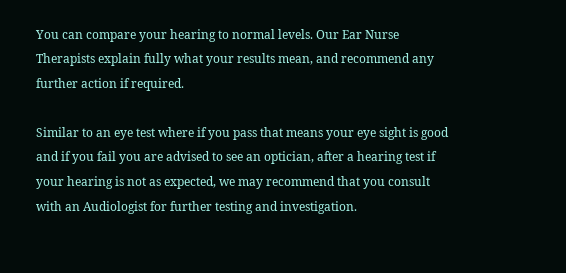You can compare your hearing to normal levels. Our Ear Nurse Therapists explain fully what your results mean, and recommend any further action if required.

Similar to an eye test where if you pass that means your eye sight is good and if you fail you are advised to see an optician, after a hearing test if your hearing is not as expected, we may recommend that you consult with an Audiologist for further testing and investigation.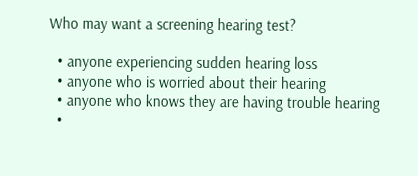Who may want a screening hearing test?

  • anyone experiencing sudden hearing loss
  • anyone who is worried about their hearing
  • anyone who knows they are having trouble hearing
  •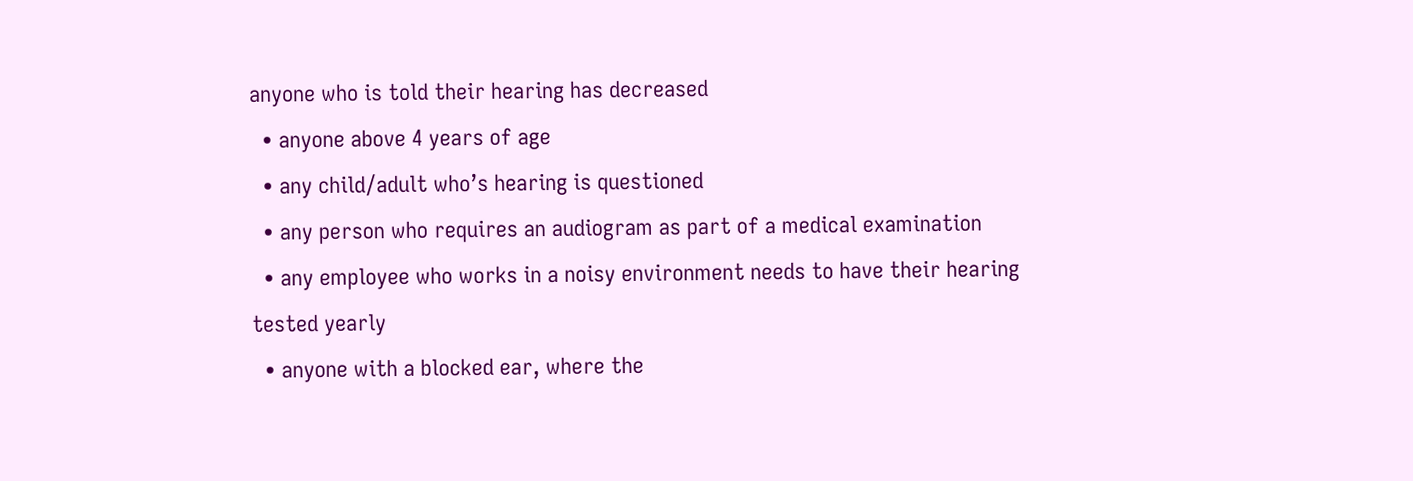anyone who is told their hearing has decreased
  • anyone above 4 years of age
  • any child/adult who’s hearing is questioned
  • any person who requires an audiogram as part of a medical examination
  • any employee who works in a noisy environment needs to have their hearing tested yearly
  • anyone with a blocked ear, where the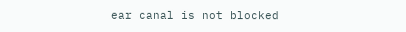ear canal is not blocked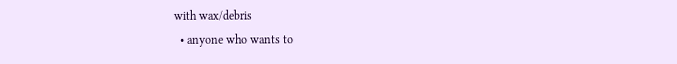with wax/debris
  • anyone who wants to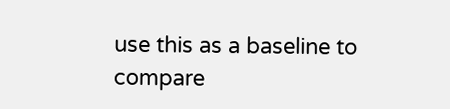use this as a baseline to compare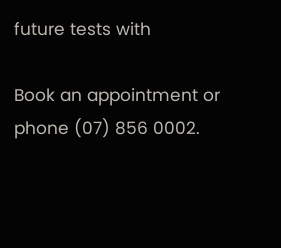future tests with

Book an appointment or phone (07) 856 0002.